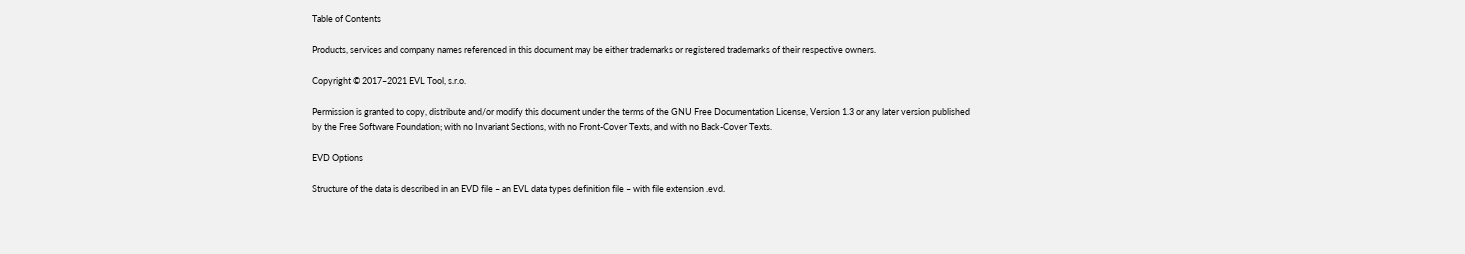Table of Contents

Products, services and company names referenced in this document may be either trademarks or registered trademarks of their respective owners.

Copyright © 2017–2021 EVL Tool, s.r.o.

Permission is granted to copy, distribute and/or modify this document under the terms of the GNU Free Documentation License, Version 1.3 or any later version published by the Free Software Foundation; with no Invariant Sections, with no Front-Cover Texts, and with no Back-Cover Texts.

EVD Options

Structure of the data is described in an EVD file – an EVL data types definition file – with file extension .evd.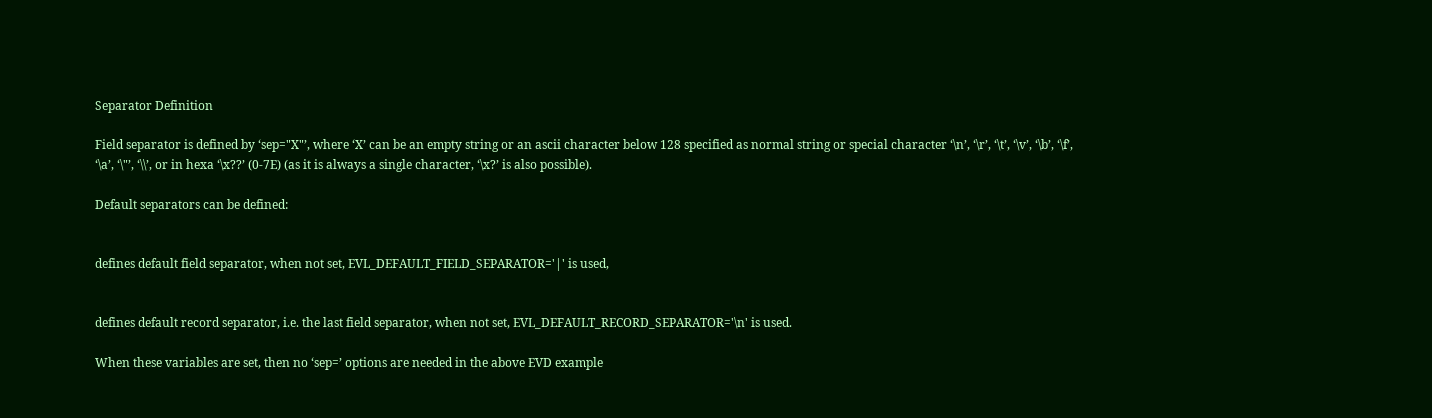Separator Definition

Field separator is defined by ‘sep="X"’, where ‘X’ can be an empty string or an ascii character below 128 specified as normal string or special character ‘\n’, ‘\r’, ‘\t’, ‘\v’, ‘\b’, ‘\f’, ‘\a’, ‘\"’, ‘\\’, or in hexa ‘\x??’ (0-7E) (as it is always a single character, ‘\x?’ is also possible).

Default separators can be defined:


defines default field separator, when not set, EVL_DEFAULT_FIELD_SEPARATOR='|' is used,


defines default record separator, i.e. the last field separator, when not set, EVL_DEFAULT_RECORD_SEPARATOR='\n' is used.

When these variables are set, then no ‘sep=’ options are needed in the above EVD example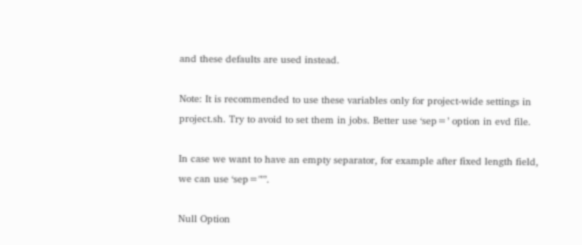and these defaults are used instead.

Note: It is recommended to use these variables only for project-wide settings in project.sh. Try to avoid to set them in jobs. Better use ‘sep=’ option in evd file.

In case we want to have an empty separator, for example after fixed length field, we can use ‘sep=""’.

Null Option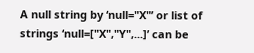A null string by ‘null="X"’ or list of strings ‘null=["X","Y",...]’ can be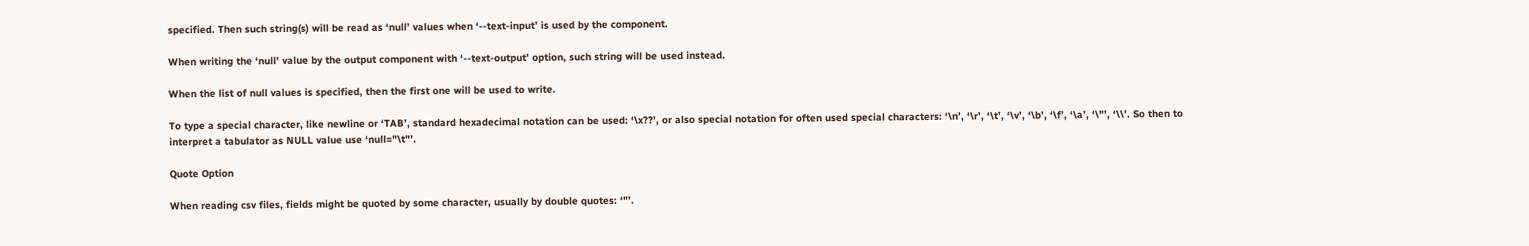specified. Then such string(s) will be read as ‘null’ values when ‘--text-input’ is used by the component.

When writing the ‘null’ value by the output component with ‘--text-output’ option, such string will be used instead.

When the list of null values is specified, then the first one will be used to write.

To type a special character, like newline or ‘TAB’, standard hexadecimal notation can be used: ‘\x??’, or also special notation for often used special characters: ‘\n’, ‘\r’, ‘\t’, ‘\v’, ‘\b’, ‘\f’, ‘\a’, ‘\"’, ‘\\’. So then to interpret a tabulator as NULL value use ‘null="\t"’.

Quote Option

When reading csv files, fields might be quoted by some character, usually by double quotes: ‘"’.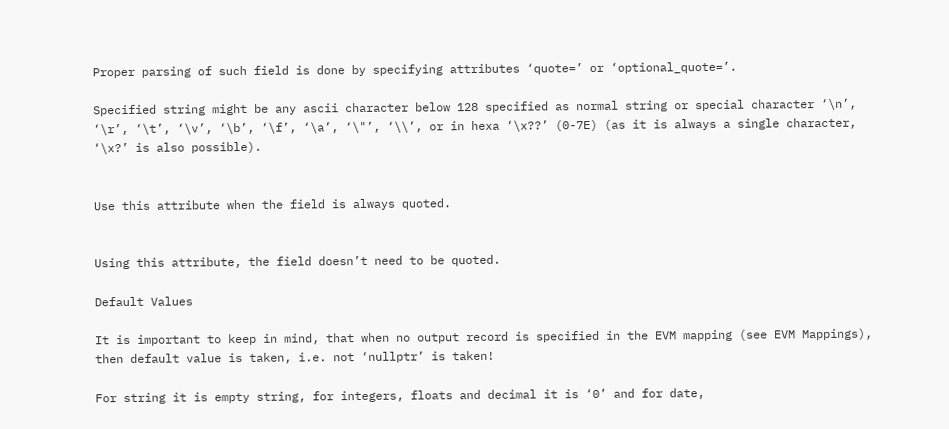Proper parsing of such field is done by specifying attributes ‘quote=’ or ‘optional_quote=’.

Specified string might be any ascii character below 128 specified as normal string or special character ‘\n’, ‘\r’, ‘\t’, ‘\v’, ‘\b’, ‘\f’, ‘\a’, ‘\"’, ‘\\’, or in hexa ‘\x??’ (0-7E) (as it is always a single character, ‘\x?’ is also possible).


Use this attribute when the field is always quoted.


Using this attribute, the field doesn’t need to be quoted.

Default Values

It is important to keep in mind, that when no output record is specified in the EVM mapping (see EVM Mappings), then default value is taken, i.e. not ‘nullptr’ is taken!

For string it is empty string, for integers, floats and decimal it is ‘0’ and for date,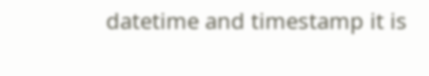datetime and timestamp it is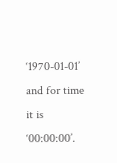‘1970-01-01’ and for time it is ‘00:00:00’.